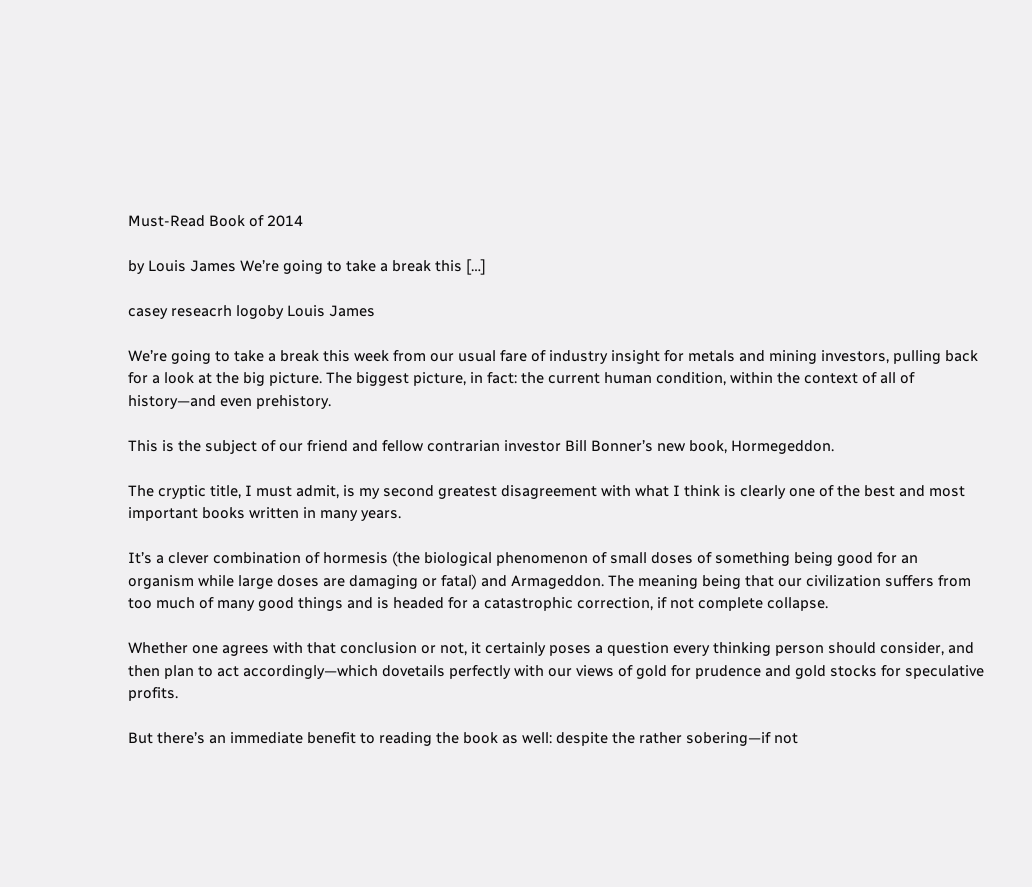Must-Read Book of 2014

by Louis James We’re going to take a break this […]

casey reseacrh logoby Louis James

We’re going to take a break this week from our usual fare of industry insight for metals and mining investors, pulling back for a look at the big picture. The biggest picture, in fact: the current human condition, within the context of all of history—and even prehistory.

This is the subject of our friend and fellow contrarian investor Bill Bonner’s new book, Hormegeddon.

The cryptic title, I must admit, is my second greatest disagreement with what I think is clearly one of the best and most important books written in many years.

It’s a clever combination of hormesis (the biological phenomenon of small doses of something being good for an organism while large doses are damaging or fatal) and Armageddon. The meaning being that our civilization suffers from too much of many good things and is headed for a catastrophic correction, if not complete collapse.

Whether one agrees with that conclusion or not, it certainly poses a question every thinking person should consider, and then plan to act accordingly—which dovetails perfectly with our views of gold for prudence and gold stocks for speculative profits.

But there’s an immediate benefit to reading the book as well: despite the rather sobering—if not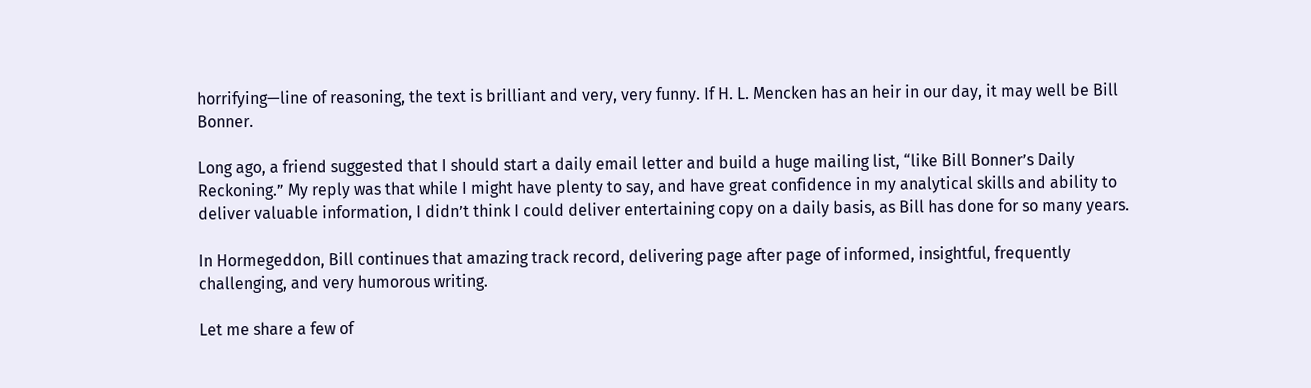horrifying—line of reasoning, the text is brilliant and very, very funny. If H. L. Mencken has an heir in our day, it may well be Bill Bonner.

Long ago, a friend suggested that I should start a daily email letter and build a huge mailing list, “like Bill Bonner’s Daily Reckoning.” My reply was that while I might have plenty to say, and have great confidence in my analytical skills and ability to deliver valuable information, I didn’t think I could deliver entertaining copy on a daily basis, as Bill has done for so many years.

In Hormegeddon, Bill continues that amazing track record, delivering page after page of informed, insightful, frequently challenging, and very humorous writing.

Let me share a few of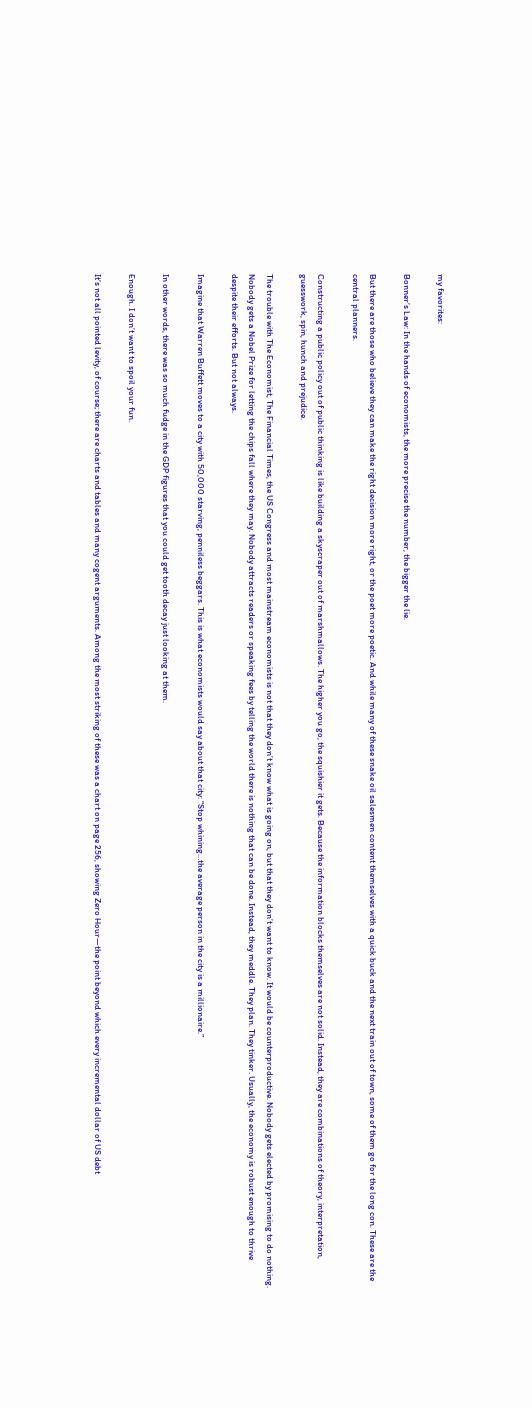my favorites:

Bonner’s Law: In the hands of economists, the more precise the number, the bigger the lie.

But there are those who believe they can make the right decision more right, or the poet more poetic. And while many of these snake oil salesmen content themselves with a quick buck and the next train out of town, some of them go for the long con. These are the central planners.

Constructing a public policy out of public thinking is like building a skyscraper out of marshmallows. The higher you go, the squishier it gets. Because the information blocks themselves are not solid. Instead, they are combinations of theory, interpretation, guesswork, spin, hunch and prejudice.

The trouble with The Economist, The Financial Times, the US Congress and most mainstream economists is not that they don’t know what is going on, but that they don’t want to know. It would be counterproductive. Nobody gets elected by promising to do nothing. Nobody gets a Nobel Prize for letting the chips fall where they may. Nobody attracts readers or speaking fees by telling the world there is nothing that can be done. Instead, they meddle. They plan. They tinker. Usually, the economy is robust enough to thrive despite their efforts. But not always.

Imagine that Warren Buffett moves to a city with 50,000 starving, penniless beggars. This is what economists would say about that city: “Stop whining…the average person in the city is a millionaire.”

In other words, there was so much fudge in the GDP figures that you could get tooth decay just looking at them.

Enough. I don’t want to spoil your fun.

It’s not all pointed levity, of course; there are charts and tables and many cogent arguments. Among the most striking of these was a chart on page 256, showing Zero Hour—the point beyond which every incremental dollar of US debt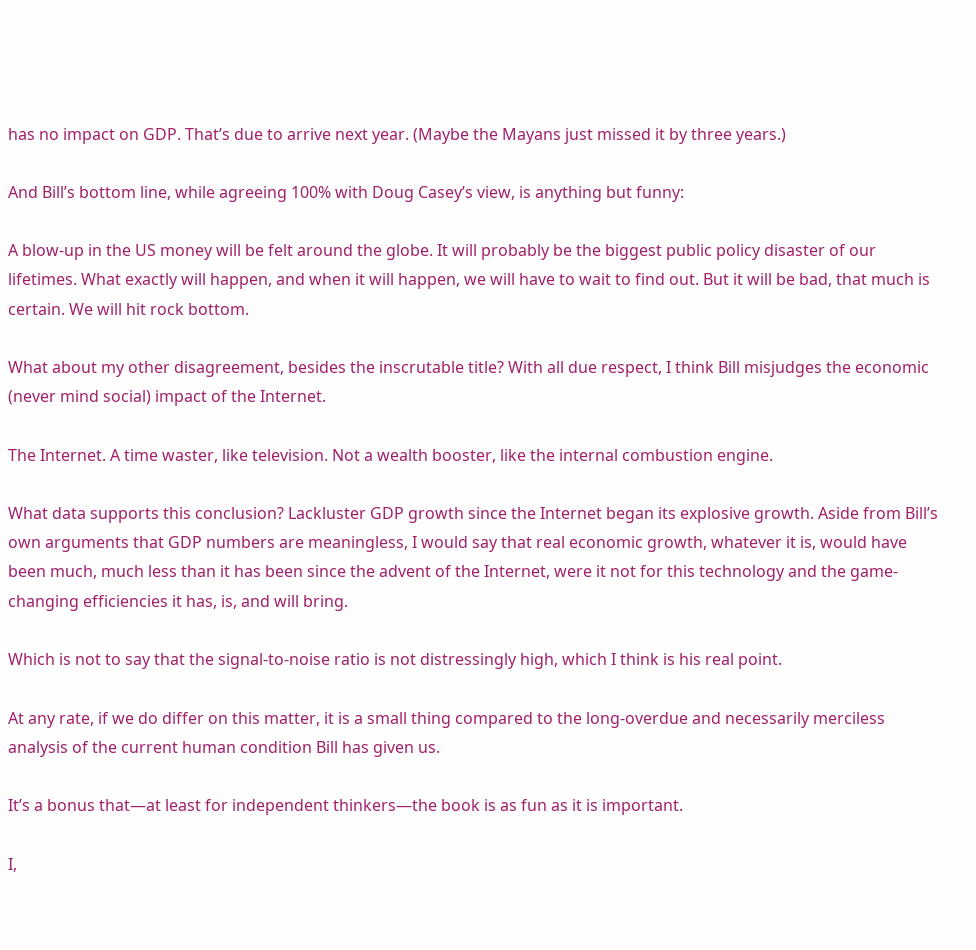has no impact on GDP. That’s due to arrive next year. (Maybe the Mayans just missed it by three years.)

And Bill’s bottom line, while agreeing 100% with Doug Casey’s view, is anything but funny:

A blow-up in the US money will be felt around the globe. It will probably be the biggest public policy disaster of our lifetimes. What exactly will happen, and when it will happen, we will have to wait to find out. But it will be bad, that much is certain. We will hit rock bottom.

What about my other disagreement, besides the inscrutable title? With all due respect, I think Bill misjudges the economic (never mind social) impact of the Internet.

The Internet. A time waster, like television. Not a wealth booster, like the internal combustion engine.

What data supports this conclusion? Lackluster GDP growth since the Internet began its explosive growth. Aside from Bill’s own arguments that GDP numbers are meaningless, I would say that real economic growth, whatever it is, would have been much, much less than it has been since the advent of the Internet, were it not for this technology and the game-changing efficiencies it has, is, and will bring.

Which is not to say that the signal-to-noise ratio is not distressingly high, which I think is his real point.

At any rate, if we do differ on this matter, it is a small thing compared to the long-overdue and necessarily merciless analysis of the current human condition Bill has given us.

It’s a bonus that—at least for independent thinkers—the book is as fun as it is important.

I,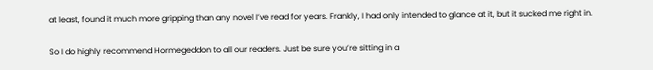at least, found it much more gripping than any novel I’ve read for years. Frankly, I had only intended to glance at it, but it sucked me right in.

So I do highly recommend Hormegeddon to all our readers. Just be sure you’re sitting in a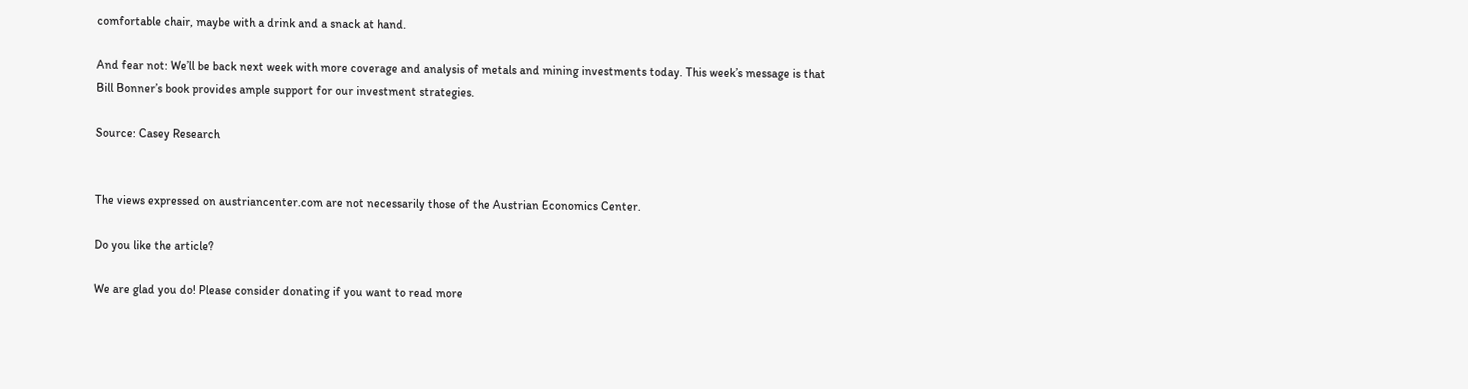comfortable chair, maybe with a drink and a snack at hand.

And fear not: We’ll be back next week with more coverage and analysis of metals and mining investments today. This week’s message is that Bill Bonner’s book provides ample support for our investment strategies.

Source: Casey Research


The views expressed on austriancenter.com are not necessarily those of the Austrian Economics Center.

Do you like the article?

We are glad you do! Please consider donating if you want to read more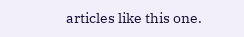articles like this one.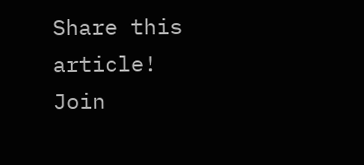Share this article!
Join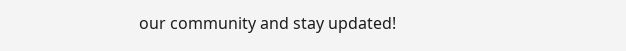our community and stay updated!